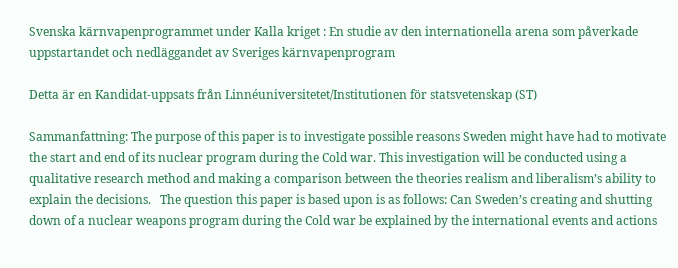Svenska kärnvapenprogrammet under Kalla kriget : En studie av den internationella arena som påverkade uppstartandet och nedläggandet av Sveriges kärnvapenprogram

Detta är en Kandidat-uppsats från Linnéuniversitetet/Institutionen för statsvetenskap (ST)

Sammanfattning: The purpose of this paper is to investigate possible reasons Sweden might have had to motivate the start and end of its nuclear program during the Cold war. This investigation will be conducted using a qualitative research method and making a comparison between the theories realism and liberalism’s ability to explain the decisions.   The question this paper is based upon is as follows: Can Sweden’s creating and shutting down of a nuclear weapons program during the Cold war be explained by the international events and actions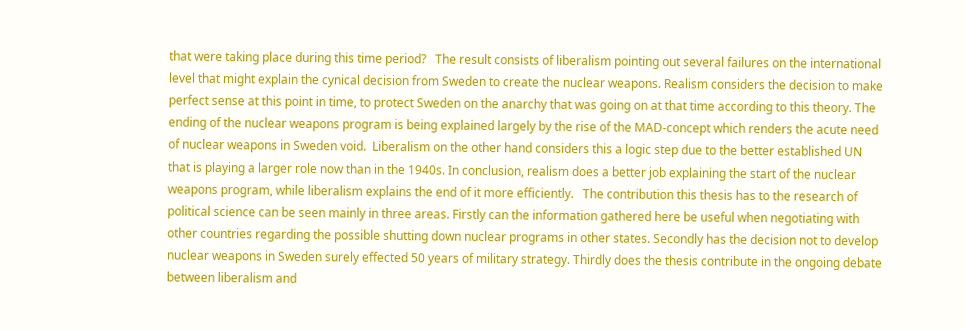that were taking place during this time period?   The result consists of liberalism pointing out several failures on the international level that might explain the cynical decision from Sweden to create the nuclear weapons. Realism considers the decision to make perfect sense at this point in time, to protect Sweden on the anarchy that was going on at that time according to this theory. The ending of the nuclear weapons program is being explained largely by the rise of the MAD-concept which renders the acute need of nuclear weapons in Sweden void.  Liberalism on the other hand considers this a logic step due to the better established UN that is playing a larger role now than in the 1940s. In conclusion, realism does a better job explaining the start of the nuclear weapons program, while liberalism explains the end of it more efficiently.   The contribution this thesis has to the research of political science can be seen mainly in three areas. Firstly can the information gathered here be useful when negotiating with other countries regarding the possible shutting down nuclear programs in other states. Secondly has the decision not to develop nuclear weapons in Sweden surely effected 50 years of military strategy. Thirdly does the thesis contribute in the ongoing debate between liberalism and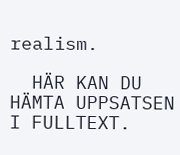realism.

  HÄR KAN DU HÄMTA UPPSATSEN I FULLTEXT.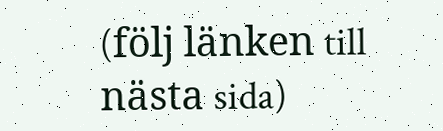(följ länken till nästa sida)